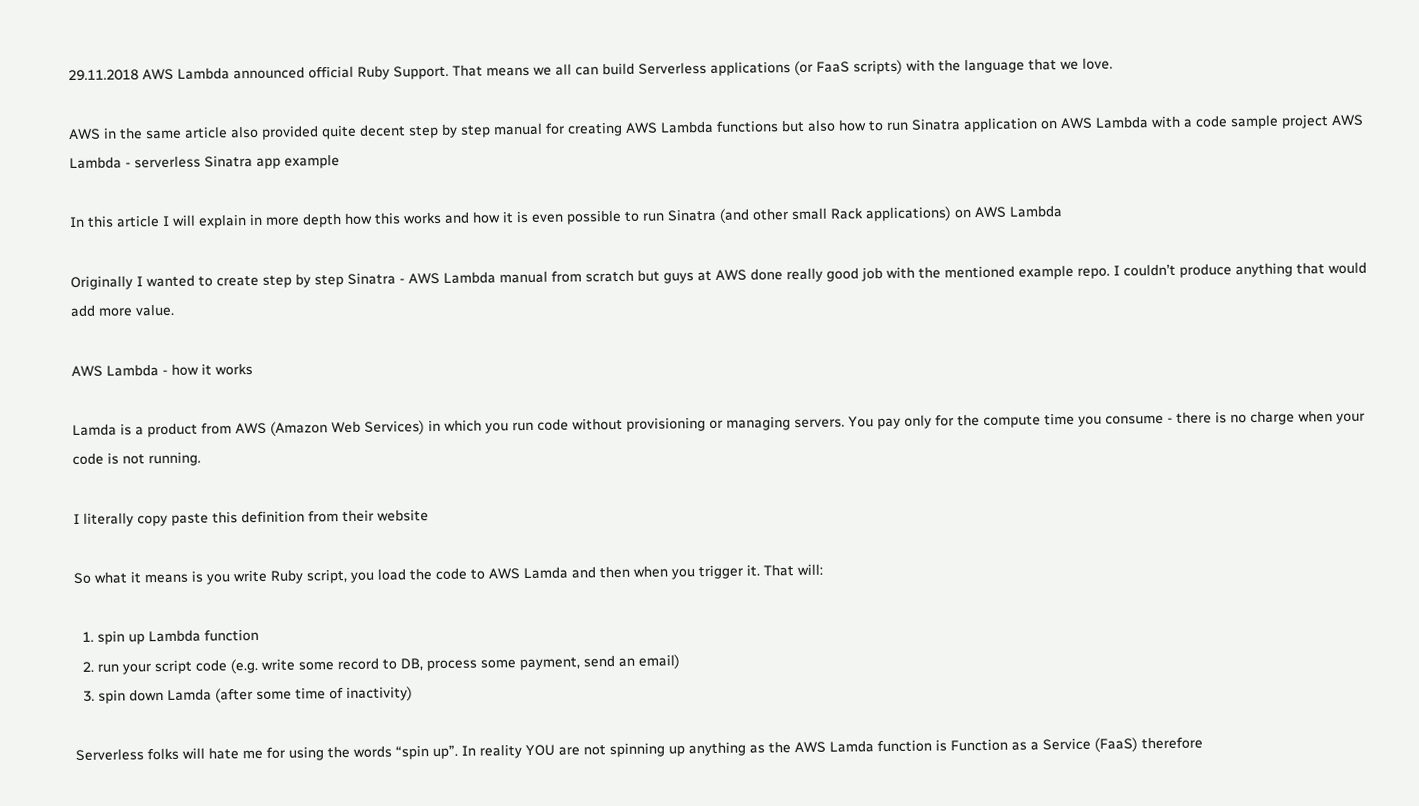29.11.2018 AWS Lambda announced official Ruby Support. That means we all can build Serverless applications (or FaaS scripts) with the language that we love.

AWS in the same article also provided quite decent step by step manual for creating AWS Lambda functions but also how to run Sinatra application on AWS Lambda with a code sample project AWS Lambda - serverless Sinatra app example

In this article I will explain in more depth how this works and how it is even possible to run Sinatra (and other small Rack applications) on AWS Lambda

Originally I wanted to create step by step Sinatra - AWS Lambda manual from scratch but guys at AWS done really good job with the mentioned example repo. I couldn’t produce anything that would add more value.

AWS Lambda - how it works

Lamda is a product from AWS (Amazon Web Services) in which you run code without provisioning or managing servers. You pay only for the compute time you consume - there is no charge when your code is not running.

I literally copy paste this definition from their website

So what it means is you write Ruby script, you load the code to AWS Lamda and then when you trigger it. That will:

  1. spin up Lambda function
  2. run your script code (e.g. write some record to DB, process some payment, send an email)
  3. spin down Lamda (after some time of inactivity)

Serverless folks will hate me for using the words “spin up”. In reality YOU are not spinning up anything as the AWS Lamda function is Function as a Service (FaaS) therefore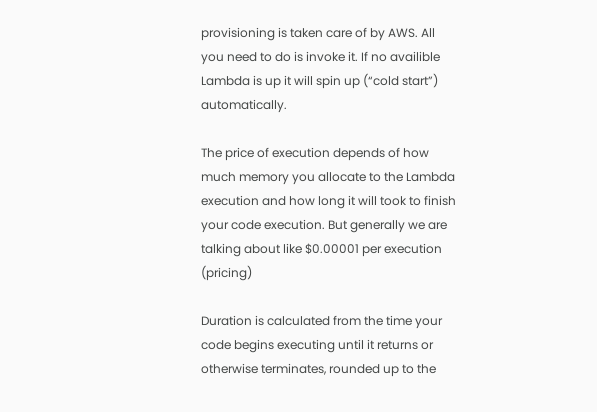provisioning is taken care of by AWS. All you need to do is invoke it. If no availible Lambda is up it will spin up (“cold start”) automatically.

The price of execution depends of how much memory you allocate to the Lambda execution and how long it will took to finish your code execution. But generally we are talking about like $0.00001 per execution (pricing)

Duration is calculated from the time your code begins executing until it returns or otherwise terminates, rounded up to the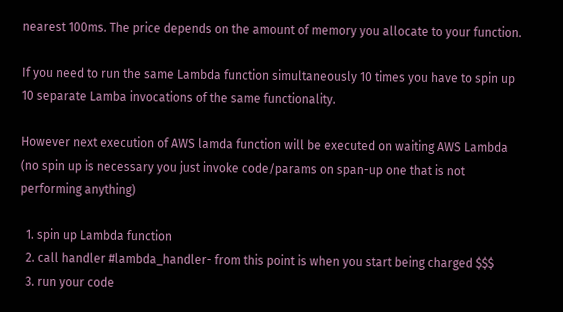nearest 100ms. The price depends on the amount of memory you allocate to your function.

If you need to run the same Lambda function simultaneously 10 times you have to spin up 10 separate Lamba invocations of the same functionality.

However next execution of AWS lamda function will be executed on waiting AWS Lambda (no spin up is necessary you just invoke code/params on span-up one that is not performing anything)

  1. spin up Lambda function
  2. call handler #lambda_handler- from this point is when you start being charged $$$
  3. run your code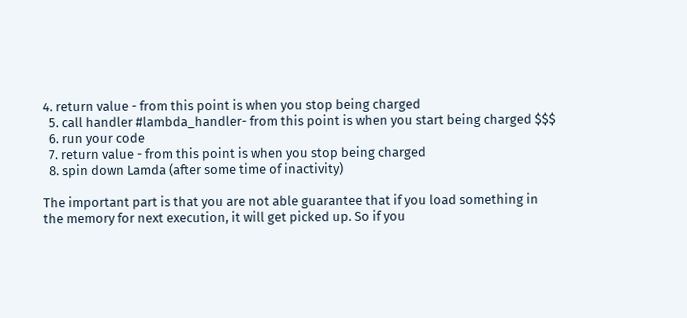4. return value - from this point is when you stop being charged
  5. call handler #lambda_handler- from this point is when you start being charged $$$
  6. run your code
  7. return value - from this point is when you stop being charged
  8. spin down Lamda (after some time of inactivity)

The important part is that you are not able guarantee that if you load something in the memory for next execution, it will get picked up. So if you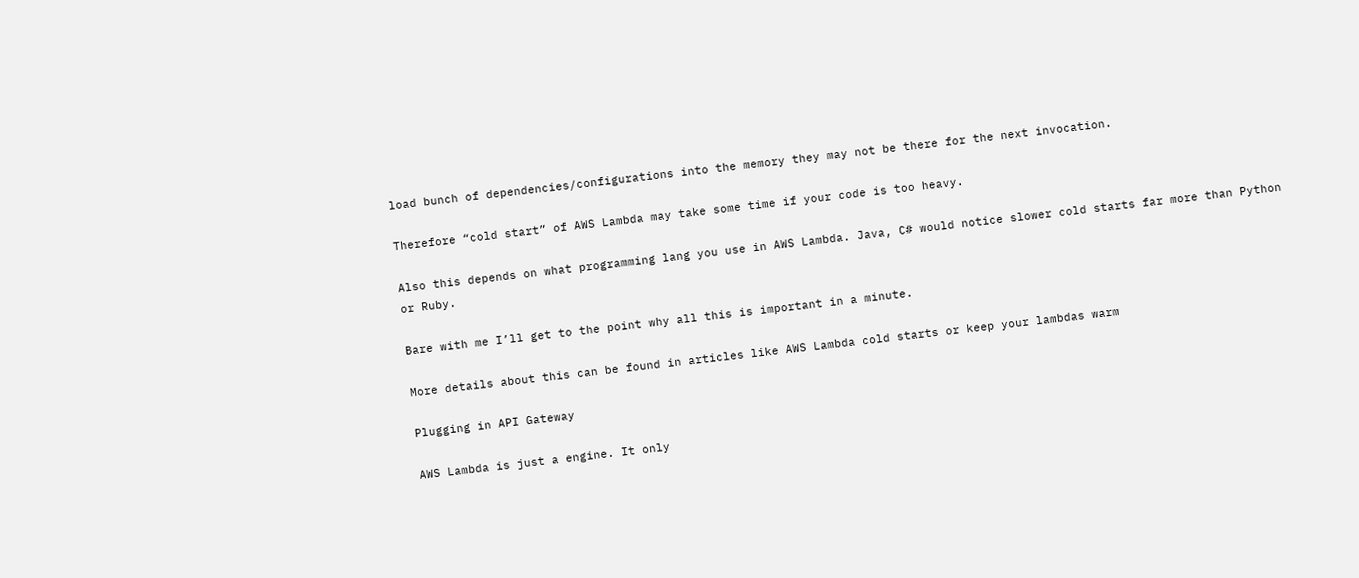load bunch of dependencies/configurations into the memory they may not be there for the next invocation.

Therefore “cold start” of AWS Lambda may take some time if your code is too heavy.

Also this depends on what programming lang you use in AWS Lambda. Java, C# would notice slower cold starts far more than Python or Ruby.

Bare with me I’ll get to the point why all this is important in a minute.

More details about this can be found in articles like AWS Lambda cold starts or keep your lambdas warm

Plugging in API Gateway

AWS Lambda is just a engine. It only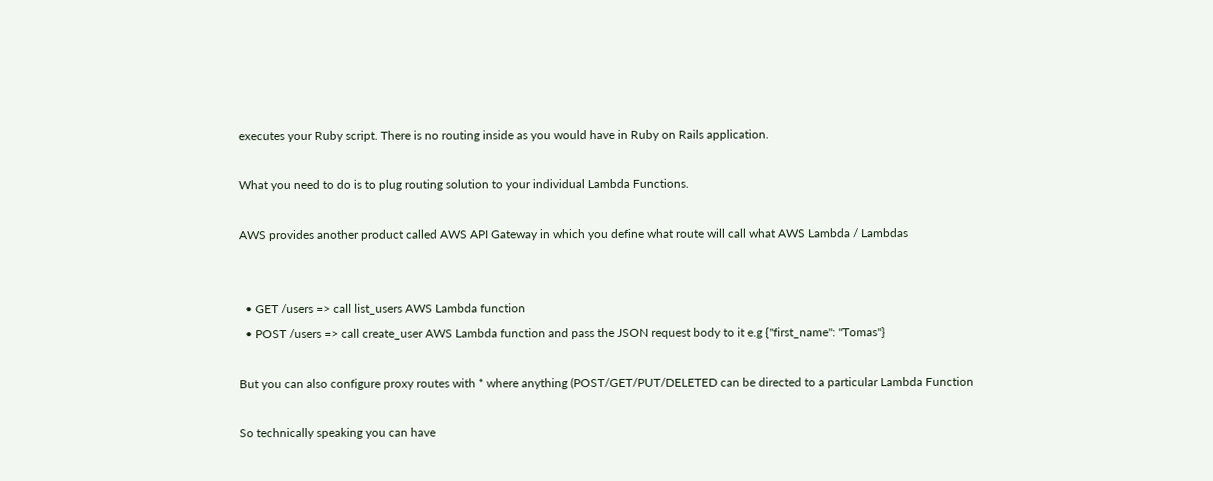executes your Ruby script. There is no routing inside as you would have in Ruby on Rails application.

What you need to do is to plug routing solution to your individual Lambda Functions.

AWS provides another product called AWS API Gateway in which you define what route will call what AWS Lambda / Lambdas


  • GET /users => call list_users AWS Lambda function
  • POST /users => call create_user AWS Lambda function and pass the JSON request body to it e.g {"first_name": "Tomas"}

But you can also configure proxy routes with * where anything (POST/GET/PUT/DELETED can be directed to a particular Lambda Function

So technically speaking you can have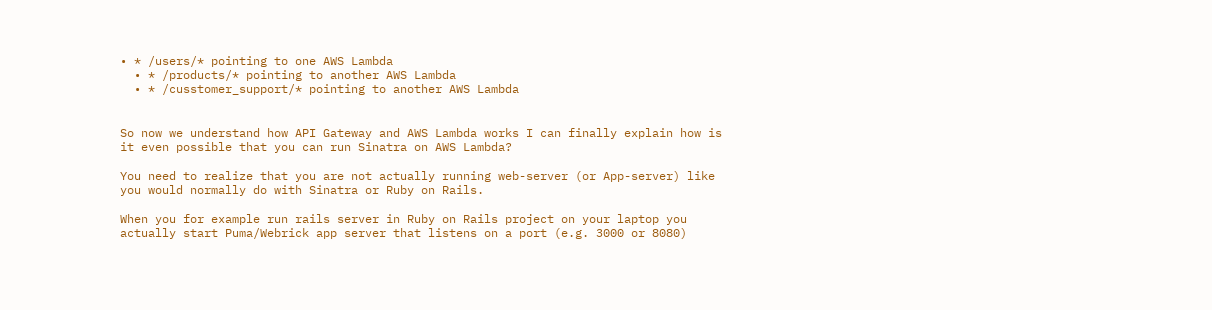• * /users/* pointing to one AWS Lambda
  • * /products/* pointing to another AWS Lambda
  • * /cusstomer_support/* pointing to another AWS Lambda


So now we understand how API Gateway and AWS Lambda works I can finally explain how is it even possible that you can run Sinatra on AWS Lambda?

You need to realize that you are not actually running web-server (or App-server) like you would normally do with Sinatra or Ruby on Rails.

When you for example run rails server in Ruby on Rails project on your laptop you actually start Puma/Webrick app server that listens on a port (e.g. 3000 or 8080)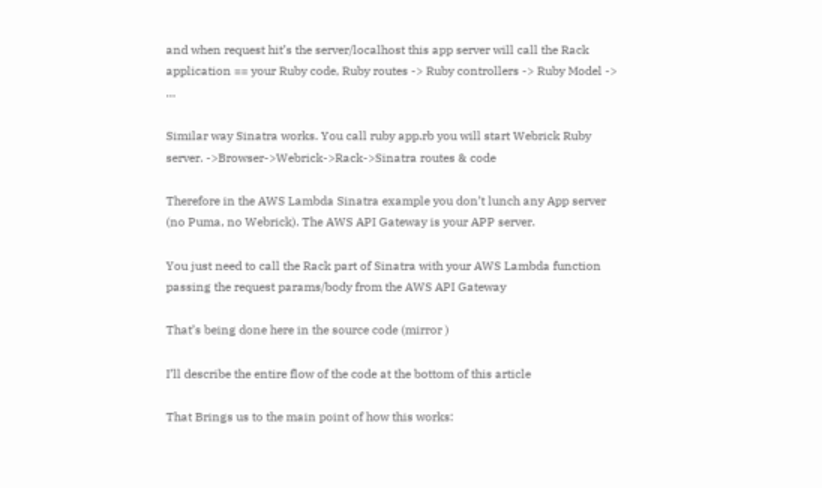and when request hit’s the server/localhost this app server will call the Rack application == your Ruby code, Ruby routes -> Ruby controllers -> Ruby Model -> …

Similar way Sinatra works. You call ruby app.rb you will start Webrick Ruby server. ->Browser->Webrick->Rack->Sinatra routes & code

Therefore in the AWS Lambda Sinatra example you don’t lunch any App server (no Puma, no Webrick). The AWS API Gateway is your APP server.

You just need to call the Rack part of Sinatra with your AWS Lambda function passing the request params/body from the AWS API Gateway

That’s being done here in the source code (mirror )

I’ll describe the entire flow of the code at the bottom of this article

That Brings us to the main point of how this works: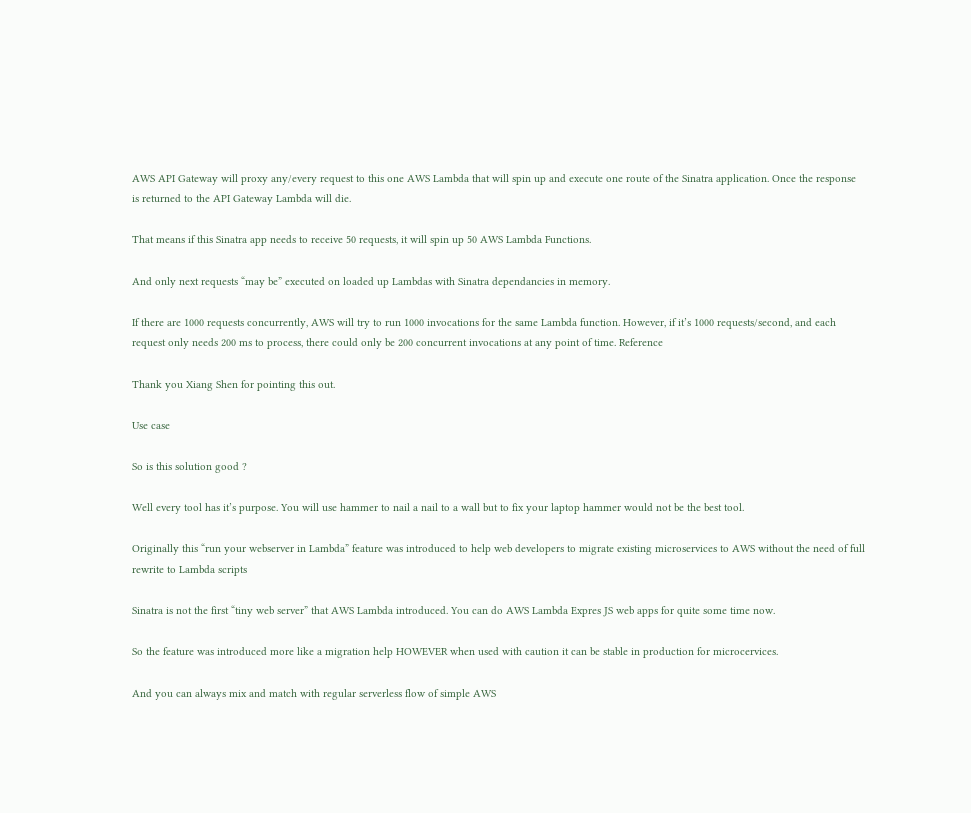AWS API Gateway will proxy any/every request to this one AWS Lambda that will spin up and execute one route of the Sinatra application. Once the response is returned to the API Gateway Lambda will die.

That means if this Sinatra app needs to receive 50 requests, it will spin up 50 AWS Lambda Functions.

And only next requests “may be” executed on loaded up Lambdas with Sinatra dependancies in memory.

If there are 1000 requests concurrently, AWS will try to run 1000 invocations for the same Lambda function. However, if it’s 1000 requests/second, and each request only needs 200 ms to process, there could only be 200 concurrent invocations at any point of time. Reference

Thank you Xiang Shen for pointing this out.

Use case

So is this solution good ?

Well every tool has it’s purpose. You will use hammer to nail a nail to a wall but to fix your laptop hammer would not be the best tool.

Originally this “run your webserver in Lambda” feature was introduced to help web developers to migrate existing microservices to AWS without the need of full rewrite to Lambda scripts

Sinatra is not the first “tiny web server” that AWS Lambda introduced. You can do AWS Lambda Expres JS web apps for quite some time now.

So the feature was introduced more like a migration help HOWEVER when used with caution it can be stable in production for microcervices.

And you can always mix and match with regular serverless flow of simple AWS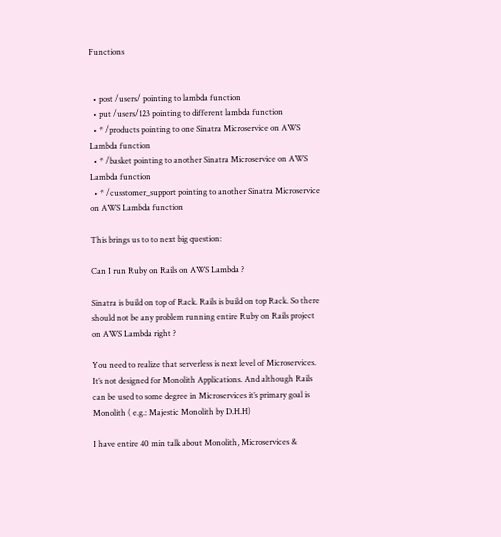Functions


  • post /users/ pointing to lambda function
  • put /users/123 pointing to different lambda function
  • * /products pointing to one Sinatra Microservice on AWS Lambda function
  • * /basket pointing to another Sinatra Microservice on AWS Lambda function
  • * /cusstomer_support pointing to another Sinatra Microservice on AWS Lambda function

This brings us to to next big question:

Can I run Ruby on Rails on AWS Lambda ?

Sinatra is build on top of Rack. Rails is build on top Rack. So there should not be any problem running entire Ruby on Rails project on AWS Lambda right ?

You need to realize that serverless is next level of Microservices. It’s not designed for Monolith Applications. And although Rails can be used to some degree in Microservices it’s primary goal is Monolith ( e.g.: Majestic Monolith by D.H.H)

I have entire 40 min talk about Monolith, Microservices &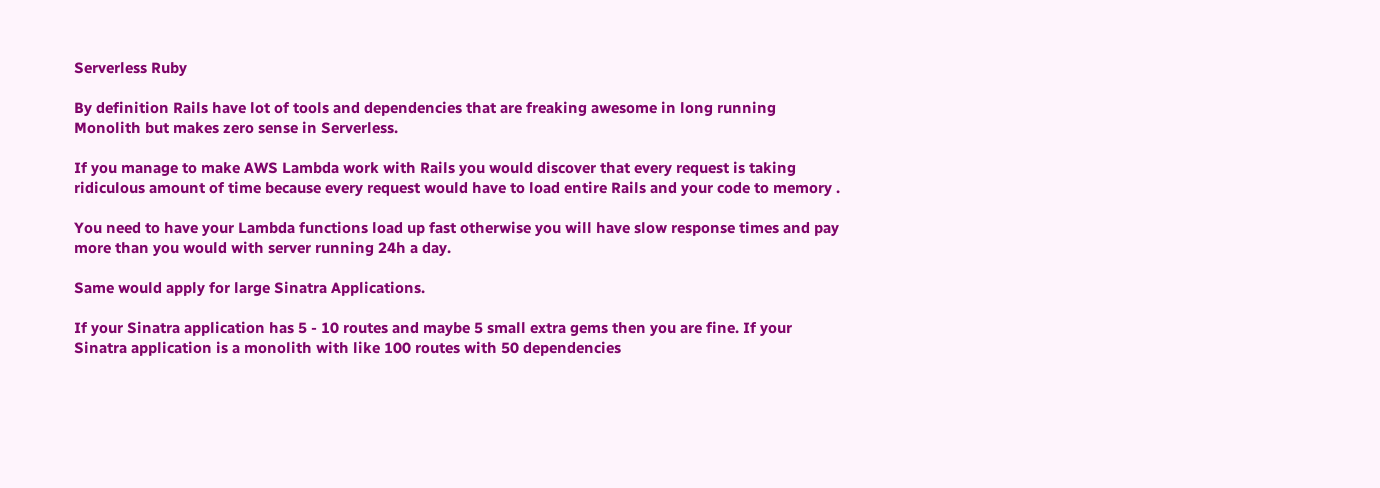Serverless Ruby

By definition Rails have lot of tools and dependencies that are freaking awesome in long running Monolith but makes zero sense in Serverless.

If you manage to make AWS Lambda work with Rails you would discover that every request is taking ridiculous amount of time because every request would have to load entire Rails and your code to memory .

You need to have your Lambda functions load up fast otherwise you will have slow response times and pay more than you would with server running 24h a day.

Same would apply for large Sinatra Applications.

If your Sinatra application has 5 - 10 routes and maybe 5 small extra gems then you are fine. If your Sinatra application is a monolith with like 100 routes with 50 dependencies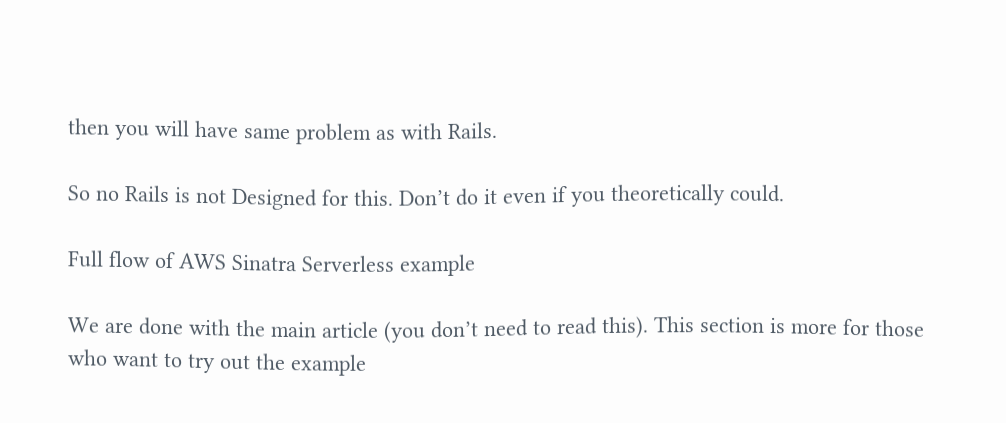then you will have same problem as with Rails.

So no Rails is not Designed for this. Don’t do it even if you theoretically could.

Full flow of AWS Sinatra Serverless example

We are done with the main article (you don’t need to read this). This section is more for those who want to try out the example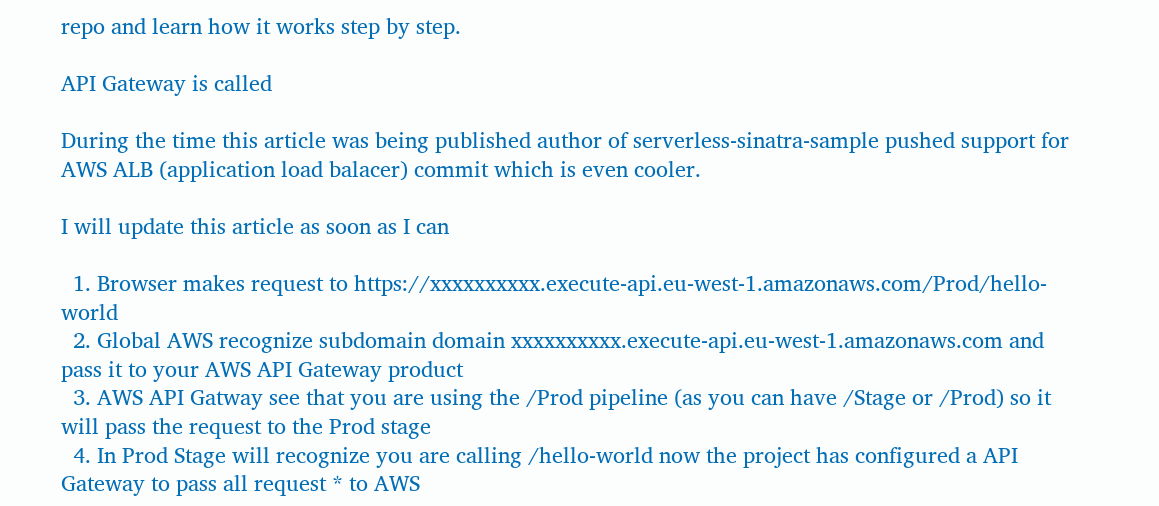repo and learn how it works step by step.

API Gateway is called

During the time this article was being published author of serverless-sinatra-sample pushed support for AWS ALB (application load balacer) commit which is even cooler.

I will update this article as soon as I can

  1. Browser makes request to https://xxxxxxxxxx.execute-api.eu-west-1.amazonaws.com/Prod/hello-world
  2. Global AWS recognize subdomain domain xxxxxxxxxx.execute-api.eu-west-1.amazonaws.com and pass it to your AWS API Gateway product
  3. AWS API Gatway see that you are using the /Prod pipeline (as you can have /Stage or /Prod) so it will pass the request to the Prod stage
  4. In Prod Stage will recognize you are calling /hello-world now the project has configured a API Gateway to pass all request * to AWS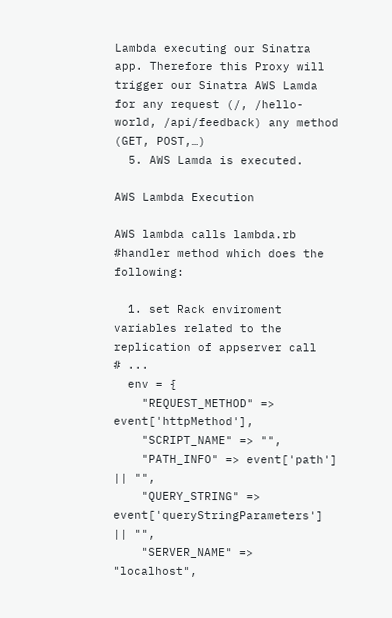Lambda executing our Sinatra app. Therefore this Proxy will trigger our Sinatra AWS Lamda for any request (/, /hello-world, /api/feedback) any method (GET, POST,…)
  5. AWS Lamda is executed.

AWS Lambda Execution

AWS lambda calls lambda.rb #handler method which does the following:

  1. set Rack enviroment variables related to the replication of appserver call
# ...
  env = {
    "REQUEST_METHOD" => event['httpMethod'],
    "SCRIPT_NAME" => "",
    "PATH_INFO" => event['path'] || "",
    "QUERY_STRING" => event['queryStringParameters'] || "",
    "SERVER_NAME" => "localhost",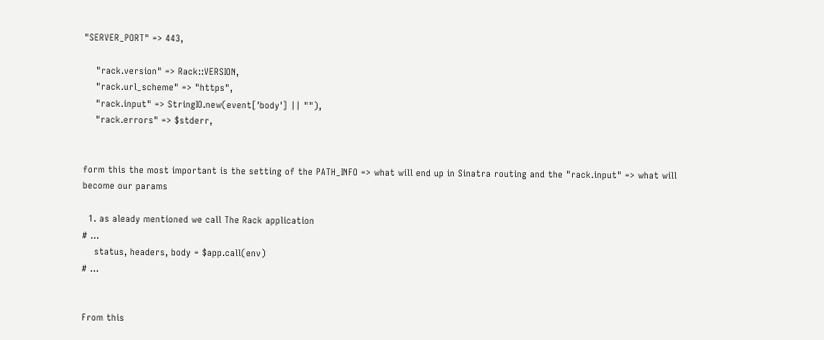"SERVER_PORT" => 443,

    "rack.version" => Rack::VERSION,
    "rack.url_scheme" => "https",
    "rack.input" => StringIO.new(event['body'] || ""),
    "rack.errors" => $stderr,


form this the most important is the setting of the PATH_INFO => what will end up in Sinatra routing and the "rack.input" => what will become our params

  1. as aleady mentioned we call The Rack application
# ...
    status, headers, body = $app.call(env)
# ...


From this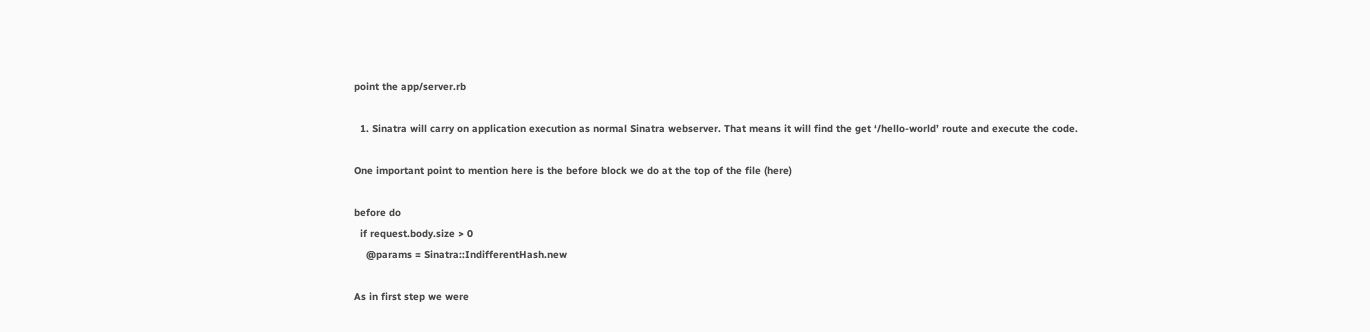point the app/server.rb

  1. Sinatra will carry on application execution as normal Sinatra webserver. That means it will find the get ‘/hello-world’ route and execute the code.

One important point to mention here is the before block we do at the top of the file (here)

before do
  if request.body.size > 0
    @params = Sinatra::IndifferentHash.new

As in first step we were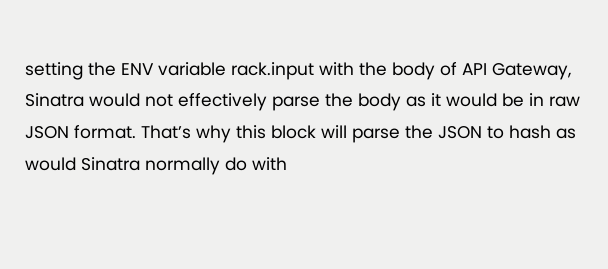setting the ENV variable rack.input with the body of API Gateway, Sinatra would not effectively parse the body as it would be in raw JSON format. That’s why this block will parse the JSON to hash as would Sinatra normally do with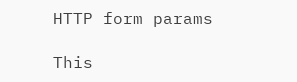HTTP form params

This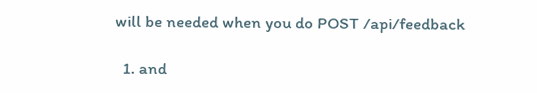will be needed when you do POST /api/feedback

  1. and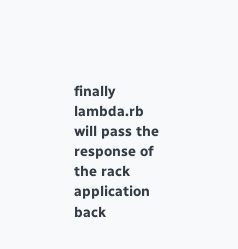finally lambda.rb will pass the response of the rack application back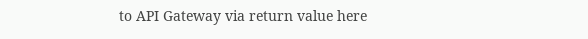to API Gateway via return value here